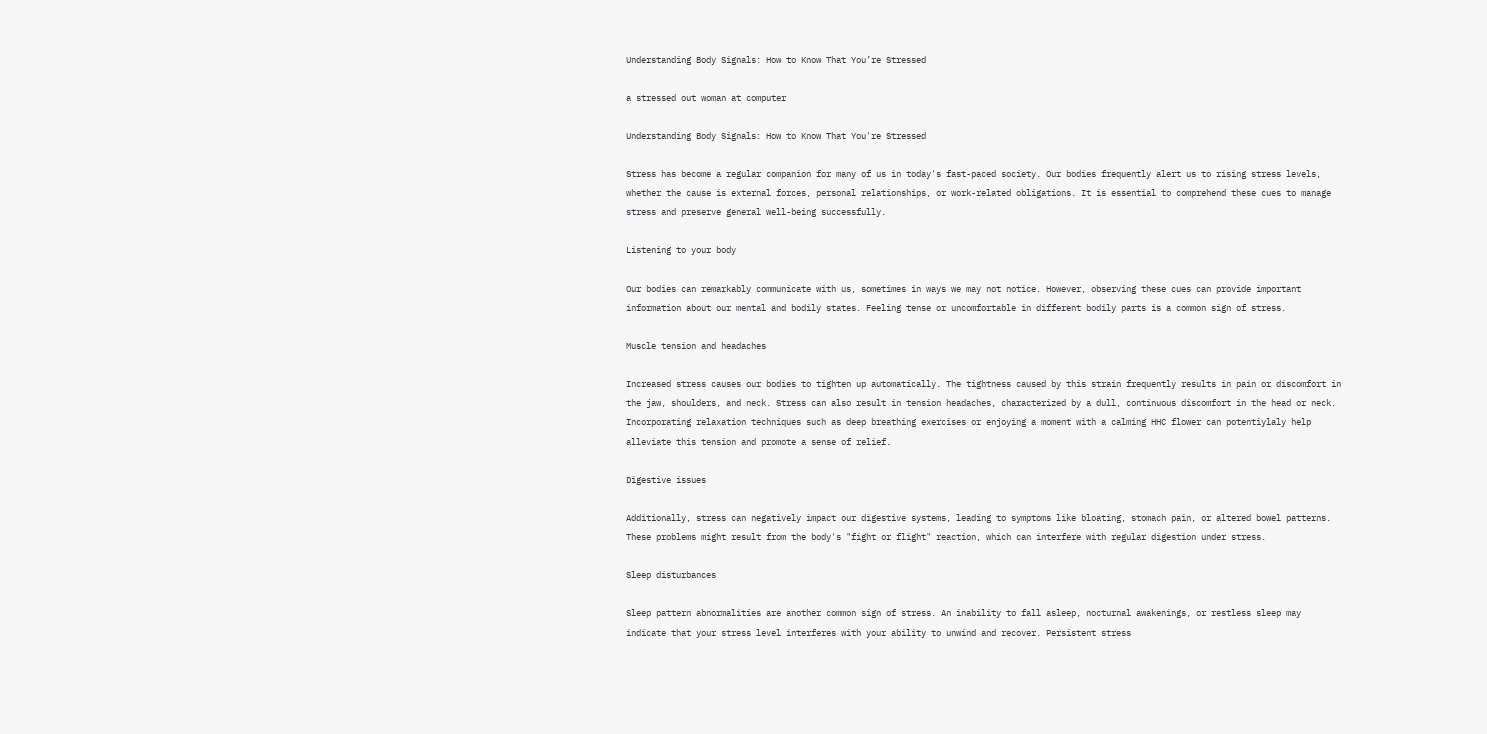Understanding Body Signals: How to Know That You’re Stressed

a stressed out woman at computer

Understanding Body Signals: How to Know That You're Stressed

Stress has become a regular companion for many of us in today's fast-paced society. Our bodies frequently alert us to rising stress levels, whether the cause is external forces, personal relationships, or work-related obligations. It is essential to comprehend these cues to manage stress and preserve general well-being successfully.

Listening to your body

Our bodies can remarkably communicate with us, sometimes in ways we may not notice. However, observing these cues can provide important information about our mental and bodily states. Feeling tense or uncomfortable in different bodily parts is a common sign of stress.

Muscle tension and headaches

Increased stress causes our bodies to tighten up automatically. The tightness caused by this strain frequently results in pain or discomfort in the jaw, shoulders, and neck. Stress can also result in tension headaches, characterized by a dull, continuous discomfort in the head or neck. Incorporating relaxation techniques such as deep breathing exercises or enjoying a moment with a calming HHC flower can potentiylaly help alleviate this tension and promote a sense of relief.

Digestive issues

Additionally, stress can negatively impact our digestive systems, leading to symptoms like bloating, stomach pain, or altered bowel patterns. These problems might result from the body's "fight or flight" reaction, which can interfere with regular digestion under stress.

Sleep disturbances

Sleep pattern abnormalities are another common sign of stress. An inability to fall asleep, nocturnal awakenings, or restless sleep may indicate that your stress level interferes with your ability to unwind and recover. Persistent stress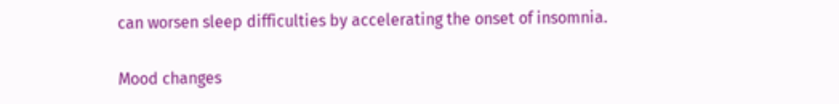can worsen sleep difficulties by accelerating the onset of insomnia.

Mood changes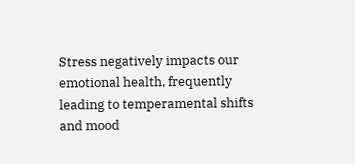Stress negatively impacts our emotional health, frequently leading to temperamental shifts and mood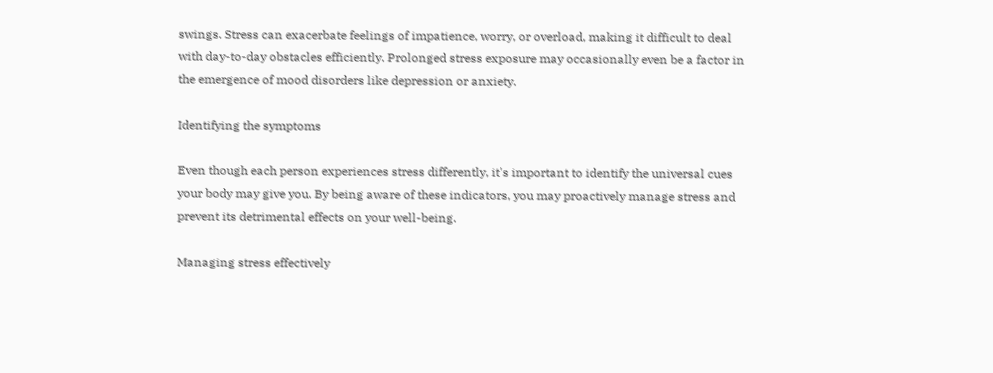swings. Stress can exacerbate feelings of impatience, worry, or overload, making it difficult to deal with day-to-day obstacles efficiently. Prolonged stress exposure may occasionally even be a factor in the emergence of mood disorders like depression or anxiety.

Identifying the symptoms

Even though each person experiences stress differently, it's important to identify the universal cues your body may give you. By being aware of these indicators, you may proactively manage stress and prevent its detrimental effects on your well-being.

Managing stress effectively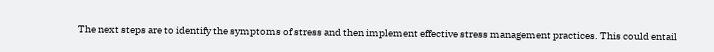The next steps are to identify the symptoms of stress and then implement effective stress management practices. This could entail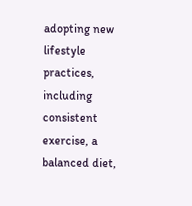adopting new lifestyle practices, including consistent exercise, a balanced diet,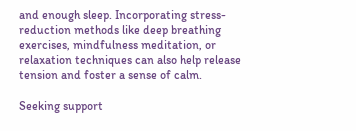and enough sleep. Incorporating stress-reduction methods like deep breathing exercises, mindfulness meditation, or relaxation techniques can also help release tension and foster a sense of calm.

Seeking support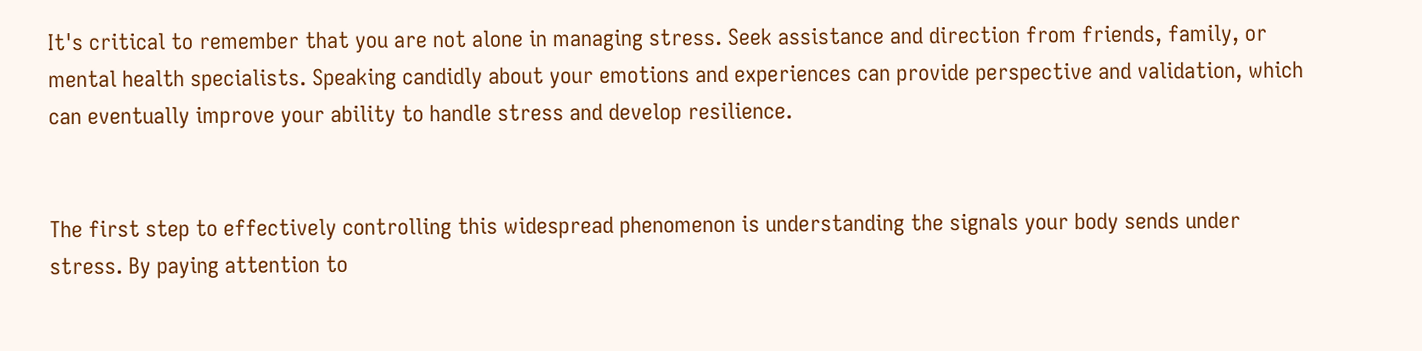It's critical to remember that you are not alone in managing stress. Seek assistance and direction from friends, family, or mental health specialists. Speaking candidly about your emotions and experiences can provide perspective and validation, which can eventually improve your ability to handle stress and develop resilience.


The first step to effectively controlling this widespread phenomenon is understanding the signals your body sends under stress. By paying attention to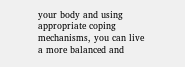your body and using appropriate coping mechanisms, you can live a more balanced and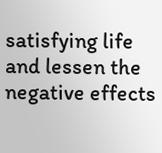satisfying life and lessen the negative effects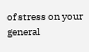of stress on your general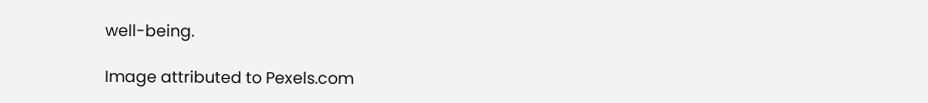well-being.

Image attributed to Pexels.com